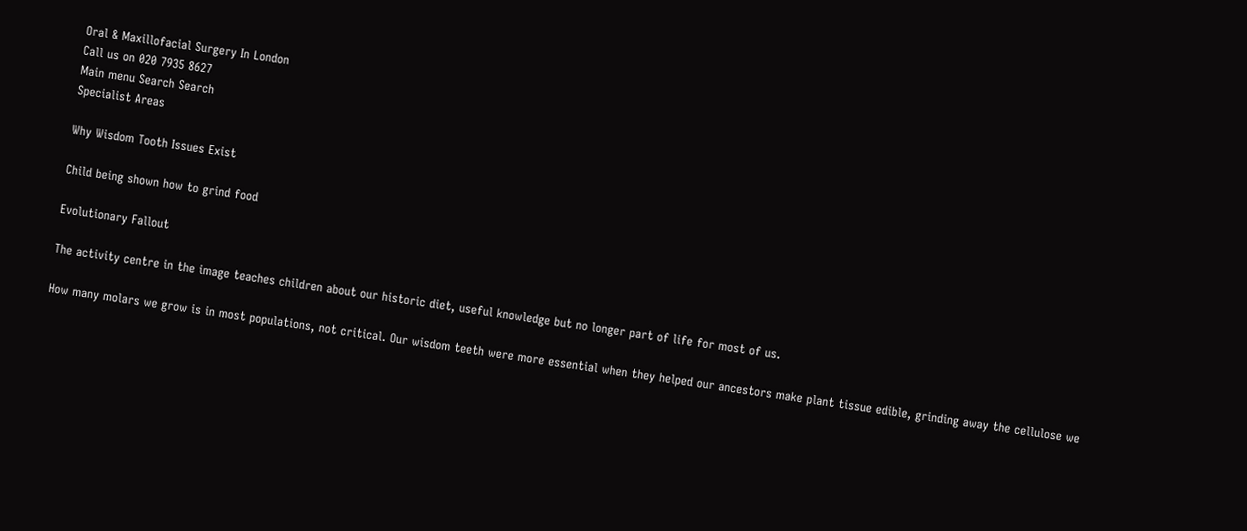Oral & Maxillofacial Surgery In London
Call us on 020 7935 8627
Main menu Search Search
Specialist Areas

Why Wisdom Tooth Issues Exist

Child being shown how to grind food

Evolutionary Fallout

The activity centre in the image teaches children about our historic diet, useful knowledge but no longer part of life for most of us.

How many molars we grow is in most populations, not critical. Our wisdom teeth were more essential when they helped our ancestors make plant tissue edible, grinding away the cellulose we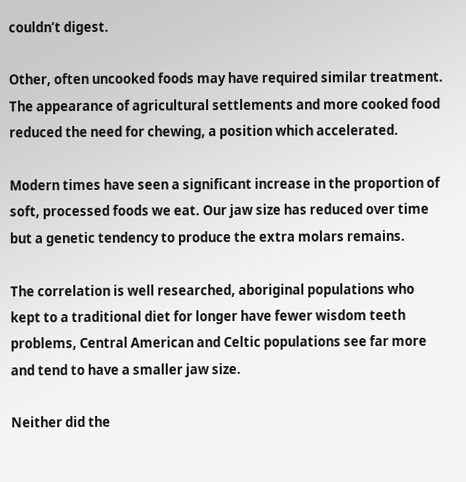couldn’t digest.

Other, often uncooked foods may have required similar treatment. The appearance of agricultural settlements and more cooked food reduced the need for chewing, a position which accelerated.

Modern times have seen a significant increase in the proportion of soft, processed foods we eat. Our jaw size has reduced over time but a genetic tendency to produce the extra molars remains.

The correlation is well researched, aboriginal populations who kept to a traditional diet for longer have fewer wisdom teeth problems, Central American and Celtic populations see far more and tend to have a smaller jaw size.

Neither did the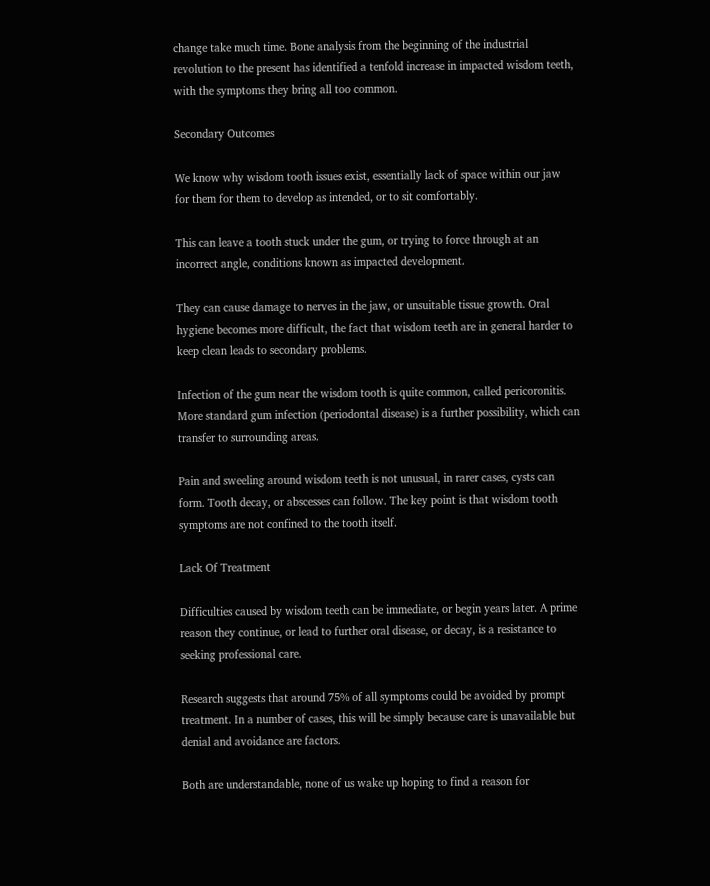change take much time. Bone analysis from the beginning of the industrial revolution to the present has identified a tenfold increase in impacted wisdom teeth, with the symptoms they bring all too common.

Secondary Outcomes

We know why wisdom tooth issues exist, essentially lack of space within our jaw for them for them to develop as intended, or to sit comfortably.

This can leave a tooth stuck under the gum, or trying to force through at an incorrect angle, conditions known as impacted development.

They can cause damage to nerves in the jaw, or unsuitable tissue growth. Oral hygiene becomes more difficult, the fact that wisdom teeth are in general harder to keep clean leads to secondary problems.

Infection of the gum near the wisdom tooth is quite common, called pericoronitis. More standard gum infection (periodontal disease) is a further possibility, which can transfer to surrounding areas.

Pain and sweeling around wisdom teeth is not unusual, in rarer cases, cysts can form. Tooth decay, or abscesses can follow. The key point is that wisdom tooth symptoms are not confined to the tooth itself.

Lack Of Treatment

Difficulties caused by wisdom teeth can be immediate, or begin years later. A prime reason they continue, or lead to further oral disease, or decay, is a resistance to seeking professional care.

Research suggests that around 75% of all symptoms could be avoided by prompt treatment. In a number of cases, this will be simply because care is unavailable but denial and avoidance are factors.

Both are understandable, none of us wake up hoping to find a reason for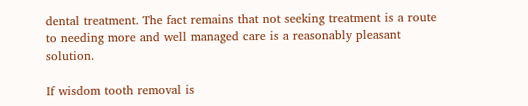dental treatment. The fact remains that not seeking treatment is a route to needing more and well managed care is a reasonably pleasant solution.

If wisdom tooth removal is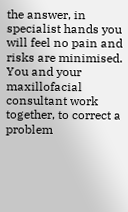the answer, in specialist hands you will feel no pain and risks are minimised. You and your maxillofacial consultant work together, to correct a problem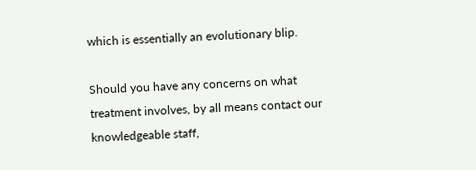which is essentially an evolutionary blip.

Should you have any concerns on what treatment involves, by all means contact our knowledgeable staff,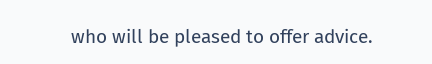who will be pleased to offer advice.